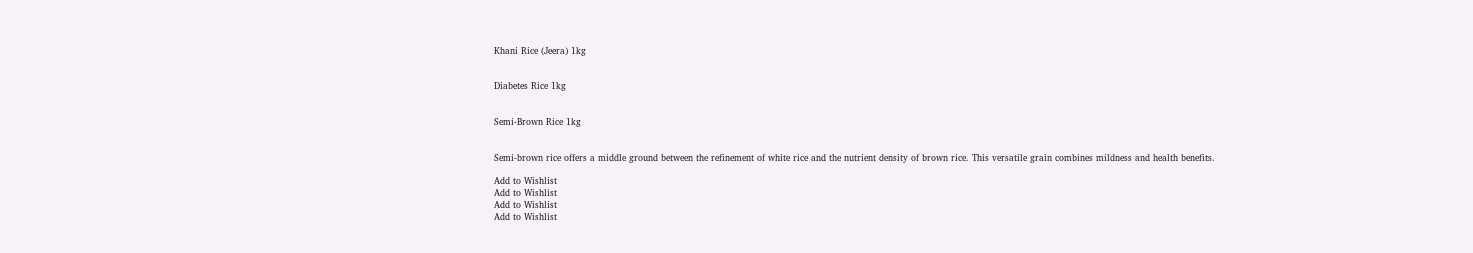Khani Rice (Jeera) 1kg


Diabetes Rice 1kg


Semi-Brown Rice 1kg


Semi-brown rice offers a middle ground between the refinement of white rice and the nutrient density of brown rice. This versatile grain combines mildness and health benefits.

Add to Wishlist
Add to Wishlist
Add to Wishlist
Add to Wishlist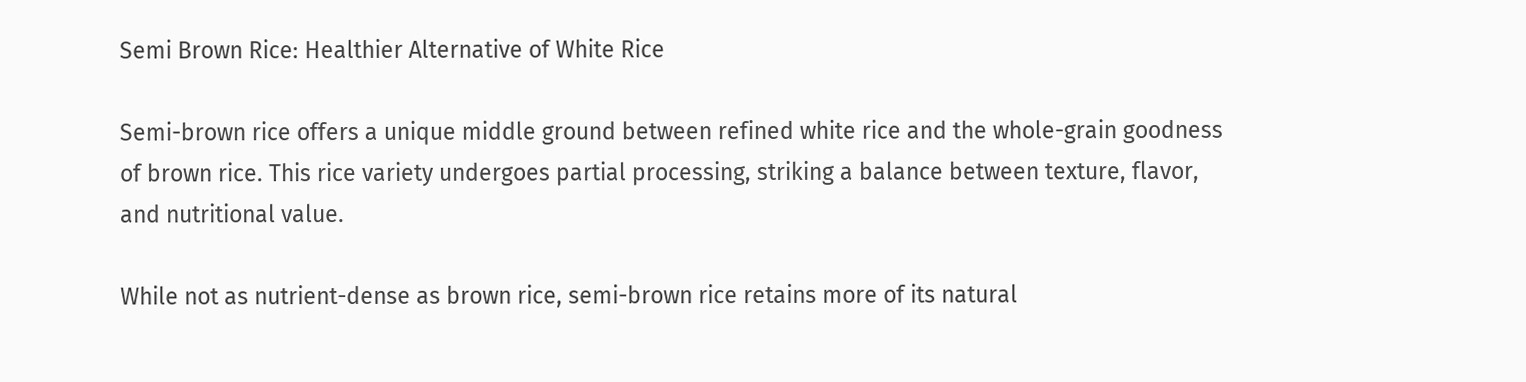Semi Brown Rice: Healthier Alternative of White Rice

Semi-brown rice offers a unique middle ground between refined white rice and the whole-grain goodness of brown rice. This rice variety undergoes partial processing, striking a balance between texture, flavor, and nutritional value.

While not as nutrient-dense as brown rice, semi-brown rice retains more of its natural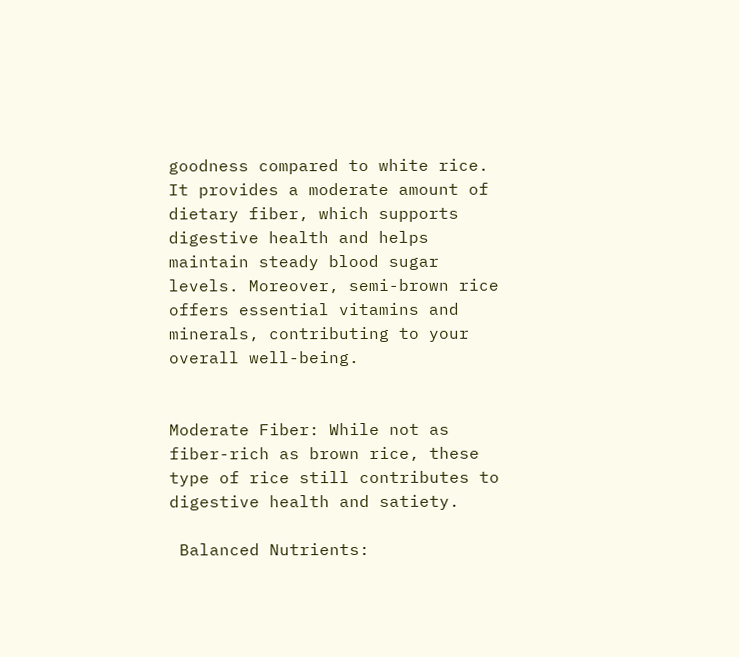goodness compared to white rice. It provides a moderate amount of dietary fiber, which supports digestive health and helps maintain steady blood sugar levels. Moreover, semi-brown rice offers essential vitamins and minerals, contributing to your overall well-being.


Moderate Fiber: While not as fiber-rich as brown rice, these type of rice still contributes to digestive health and satiety.

 Balanced Nutrients: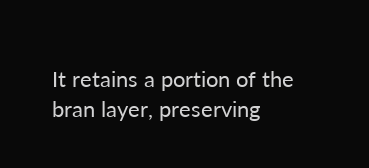It retains a portion of the bran layer, preserving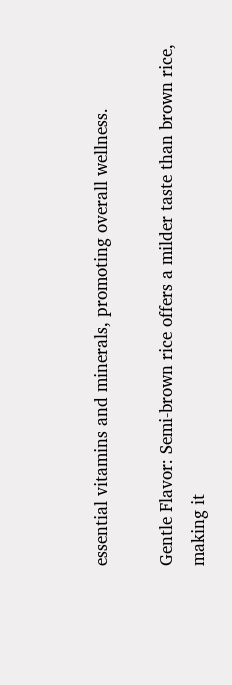essential vitamins and minerals, promoting overall wellness.

Gentle Flavor: Semi-brown rice offers a milder taste than brown rice, making it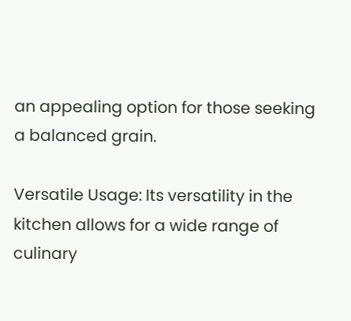an appealing option for those seeking a balanced grain.

Versatile Usage: Its versatility in the kitchen allows for a wide range of culinary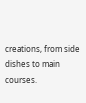creations, from side dishes to main courses.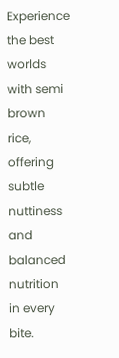Experience the best worlds with semi brown rice, offering subtle nuttiness and balanced nutrition in every bite.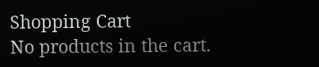Shopping Cart
No products in the cart.